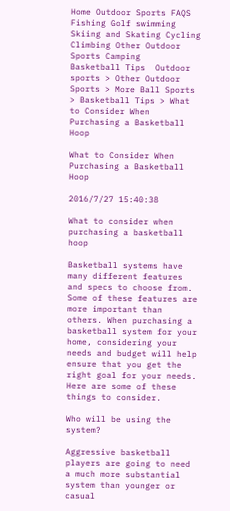Home Outdoor Sports FAQS Fishing Golf swimming Skiing and Skating Cycling Climbing Other Outdoor Sports Camping
Basketball Tips  Outdoor sports > Other Outdoor Sports > More Ball Sports > Basketball Tips > What to Consider When Purchasing a Basketball Hoop

What to Consider When Purchasing a Basketball Hoop

2016/7/27 15:40:38

What to consider when purchasing a basketball hoop

Basketball systems have many different features and specs to choose from. Some of these features are more important than others. When purchasing a basketball system for your home, considering your needs and budget will help ensure that you get the right goal for your needs. Here are some of these things to consider.

Who will be using the system?

Aggressive basketball players are going to need a much more substantial system than younger or casual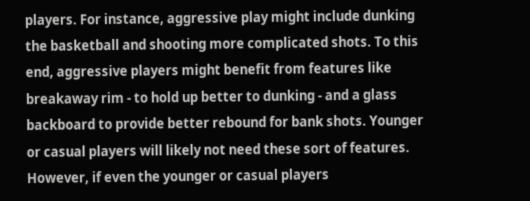players. For instance, aggressive play might include dunking the basketball and shooting more complicated shots. To this end, aggressive players might benefit from features like breakaway rim - to hold up better to dunking - and a glass backboard to provide better rebound for bank shots. Younger or casual players will likely not need these sort of features. However, if even the younger or casual players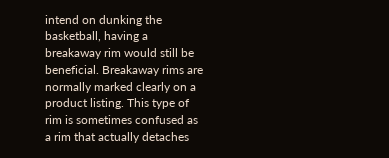intend on dunking the basketball, having a breakaway rim would still be beneficial. Breakaway rims are normally marked clearly on a product listing. This type of rim is sometimes confused as a rim that actually detaches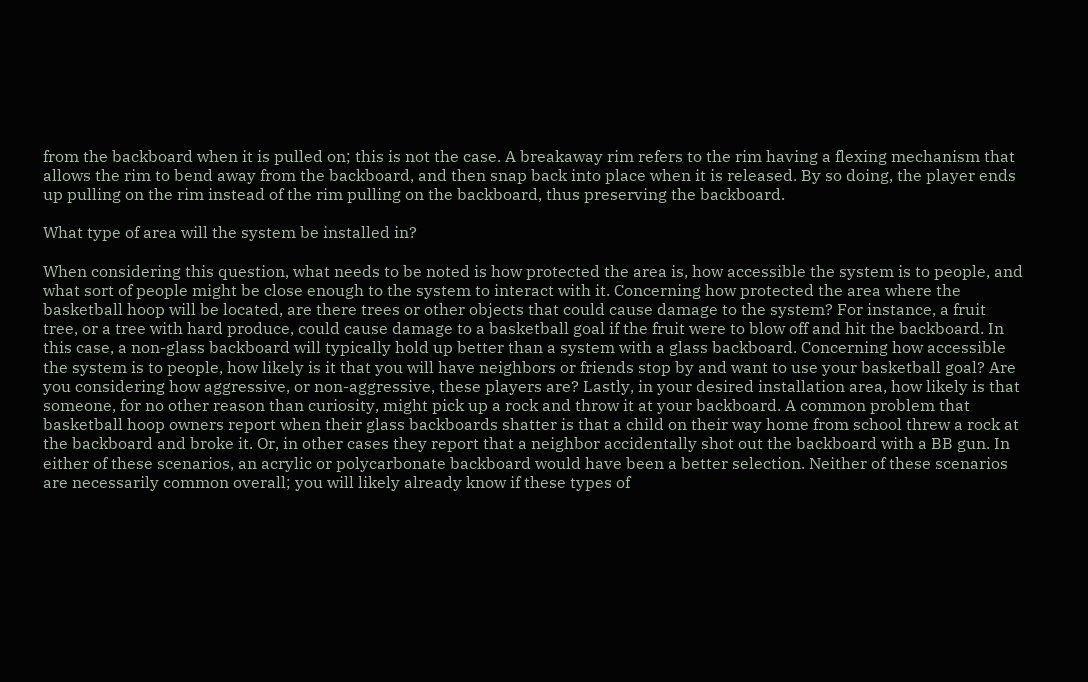from the backboard when it is pulled on; this is not the case. A breakaway rim refers to the rim having a flexing mechanism that allows the rim to bend away from the backboard, and then snap back into place when it is released. By so doing, the player ends up pulling on the rim instead of the rim pulling on the backboard, thus preserving the backboard.

What type of area will the system be installed in?

When considering this question, what needs to be noted is how protected the area is, how accessible the system is to people, and what sort of people might be close enough to the system to interact with it. Concerning how protected the area where the basketball hoop will be located, are there trees or other objects that could cause damage to the system? For instance, a fruit tree, or a tree with hard produce, could cause damage to a basketball goal if the fruit were to blow off and hit the backboard. In this case, a non-glass backboard will typically hold up better than a system with a glass backboard. Concerning how accessible the system is to people, how likely is it that you will have neighbors or friends stop by and want to use your basketball goal? Are you considering how aggressive, or non-aggressive, these players are? Lastly, in your desired installation area, how likely is that someone, for no other reason than curiosity, might pick up a rock and throw it at your backboard. A common problem that basketball hoop owners report when their glass backboards shatter is that a child on their way home from school threw a rock at the backboard and broke it. Or, in other cases they report that a neighbor accidentally shot out the backboard with a BB gun. In either of these scenarios, an acrylic or polycarbonate backboard would have been a better selection. Neither of these scenarios are necessarily common overall; you will likely already know if these types of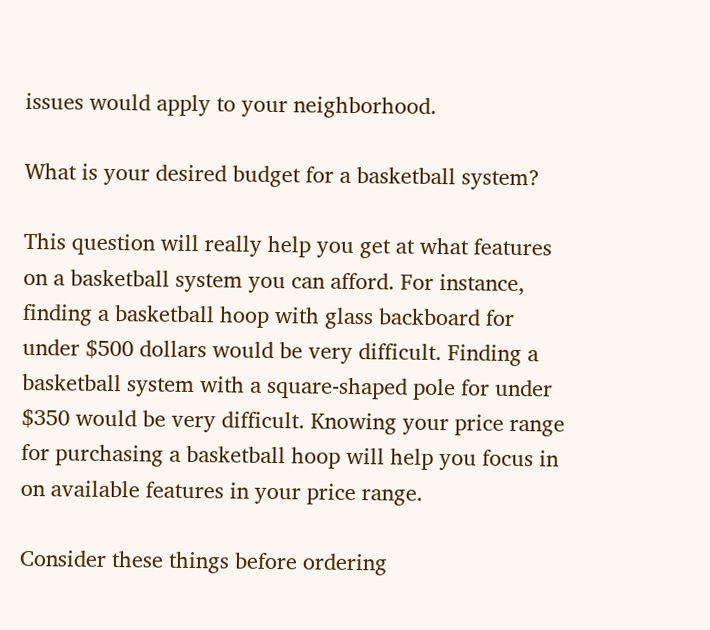issues would apply to your neighborhood.

What is your desired budget for a basketball system?

This question will really help you get at what features on a basketball system you can afford. For instance, finding a basketball hoop with glass backboard for under $500 dollars would be very difficult. Finding a basketball system with a square-shaped pole for under $350 would be very difficult. Knowing your price range for purchasing a basketball hoop will help you focus in on available features in your price range.

Consider these things before ordering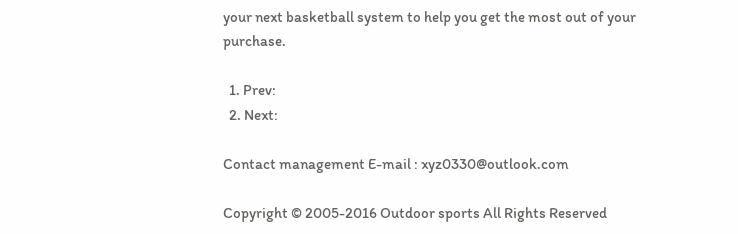your next basketball system to help you get the most out of your purchase.

  1. Prev:
  2. Next:

Contact management E-mail : xyz0330@outlook.com

Copyright © 2005-2016 Outdoor sports All Rights Reserved